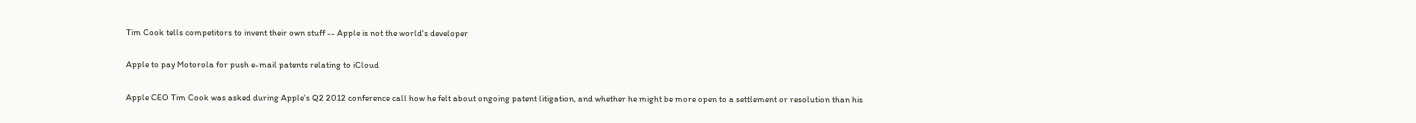Tim Cook tells competitors to invent their own stuff -- Apple is not the world's developer

Apple to pay Motorola for push e-mail patents relating to iCloud

Apple CEO Tim Cook was asked during Apple's Q2 2012 conference call how he felt about ongoing patent litigation, and whether he might be more open to a settlement or resolution than his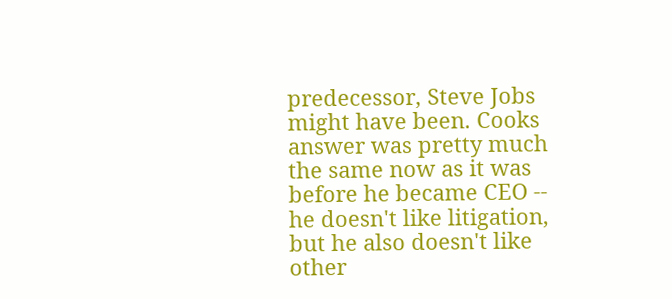predecessor, Steve Jobs might have been. Cooks answer was pretty much the same now as it was before he became CEO -- he doesn't like litigation, but he also doesn't like other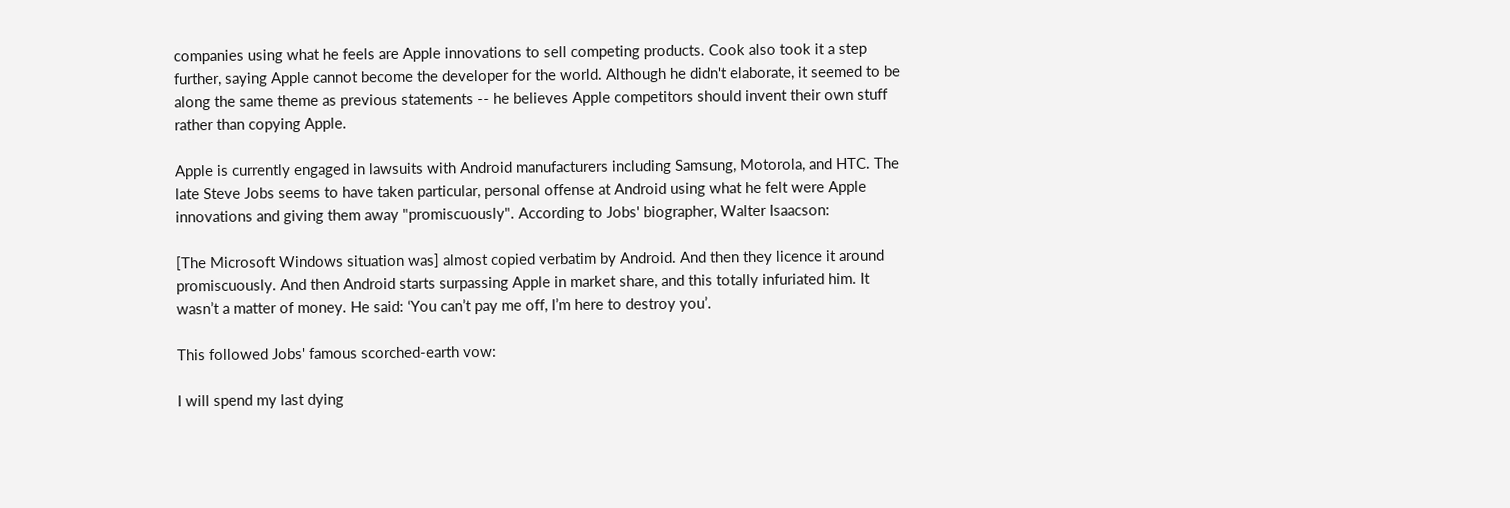companies using what he feels are Apple innovations to sell competing products. Cook also took it a step further, saying Apple cannot become the developer for the world. Although he didn't elaborate, it seemed to be along the same theme as previous statements -- he believes Apple competitors should invent their own stuff rather than copying Apple.

Apple is currently engaged in lawsuits with Android manufacturers including Samsung, Motorola, and HTC. The late Steve Jobs seems to have taken particular, personal offense at Android using what he felt were Apple innovations and giving them away "promiscuously". According to Jobs' biographer, Walter Isaacson:

[The Microsoft Windows situation was] almost copied verbatim by Android. And then they licence it around promiscuously. And then Android starts surpassing Apple in market share, and this totally infuriated him. It wasn’t a matter of money. He said: ‘You can’t pay me off, I’m here to destroy you’.

This followed Jobs' famous scorched-earth vow:

I will spend my last dying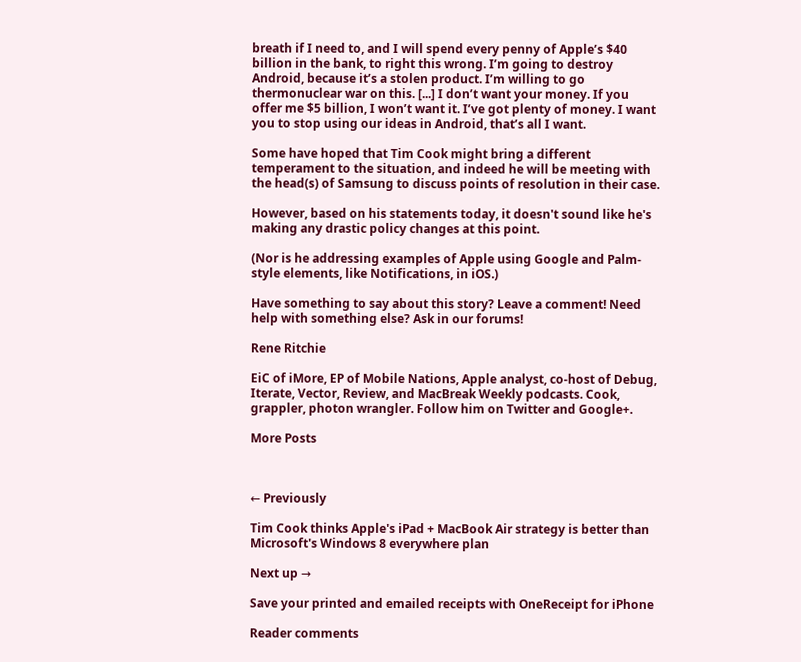breath if I need to, and I will spend every penny of Apple’s $40 billion in the bank, to right this wrong. I’m going to destroy Android, because it’s a stolen product. I’m willing to go thermonuclear war on this. [...] I don’t want your money. If you offer me $5 billion, I won’t want it. I’ve got plenty of money. I want you to stop using our ideas in Android, that’s all I want.

Some have hoped that Tim Cook might bring a different temperament to the situation, and indeed he will be meeting with the head(s) of Samsung to discuss points of resolution in their case.

However, based on his statements today, it doesn't sound like he's making any drastic policy changes at this point.

(Nor is he addressing examples of Apple using Google and Palm-style elements, like Notifications, in iOS.)

Have something to say about this story? Leave a comment! Need help with something else? Ask in our forums!

Rene Ritchie

EiC of iMore, EP of Mobile Nations, Apple analyst, co-host of Debug, Iterate, Vector, Review, and MacBreak Weekly podcasts. Cook, grappler, photon wrangler. Follow him on Twitter and Google+.

More Posts



← Previously

Tim Cook thinks Apple's iPad + MacBook Air strategy is better than Microsoft's Windows 8 everywhere plan

Next up →

Save your printed and emailed receipts with OneReceipt for iPhone

Reader comments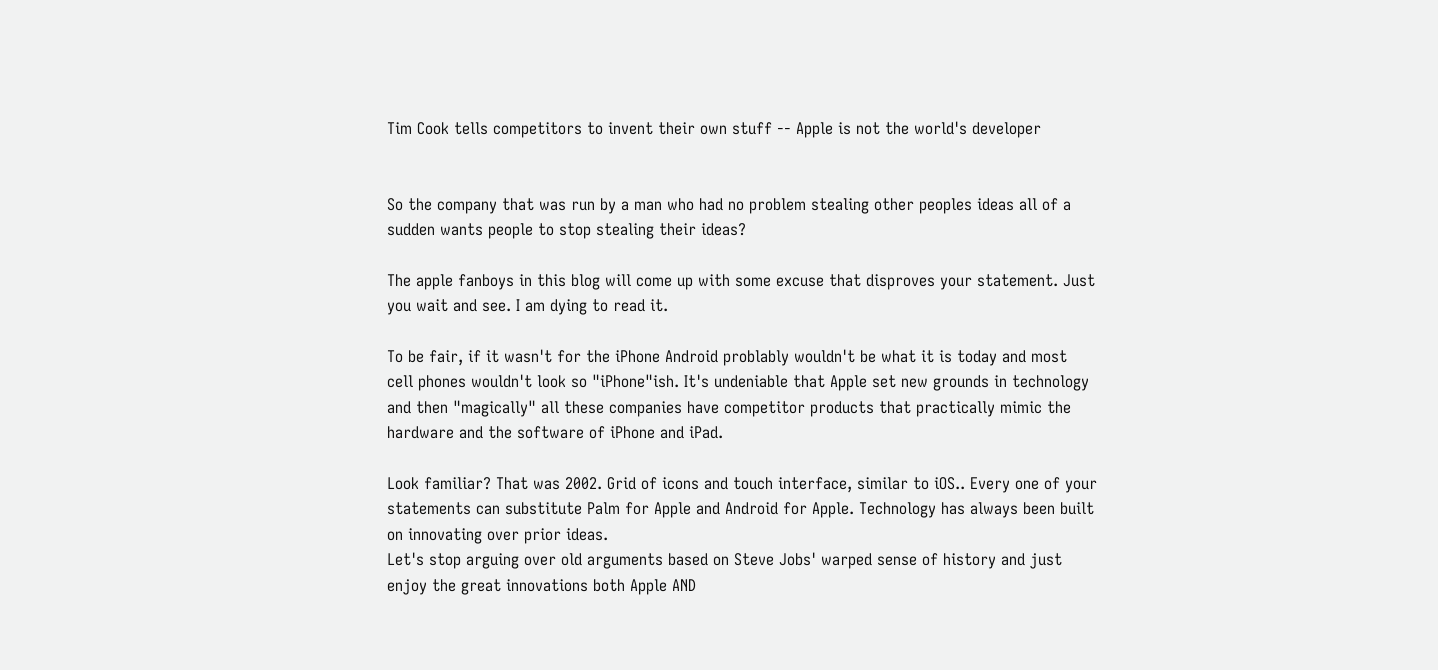Tim Cook tells competitors to invent their own stuff -- Apple is not the world's developer


So the company that was run by a man who had no problem stealing other peoples ideas all of a sudden wants people to stop stealing their ideas?

The apple fanboys in this blog will come up with some excuse that disproves your statement. Just you wait and see. I am dying to read it.

To be fair, if it wasn't for the iPhone Android problably wouldn't be what it is today and most cell phones wouldn't look so "iPhone"ish. It's undeniable that Apple set new grounds in technology and then "magically" all these companies have competitor products that practically mimic the hardware and the software of iPhone and iPad.

Look familiar? That was 2002. Grid of icons and touch interface, similar to iOS.. Every one of your statements can substitute Palm for Apple and Android for Apple. Technology has always been built on innovating over prior ideas.
Let's stop arguing over old arguments based on Steve Jobs' warped sense of history and just enjoy the great innovations both Apple AND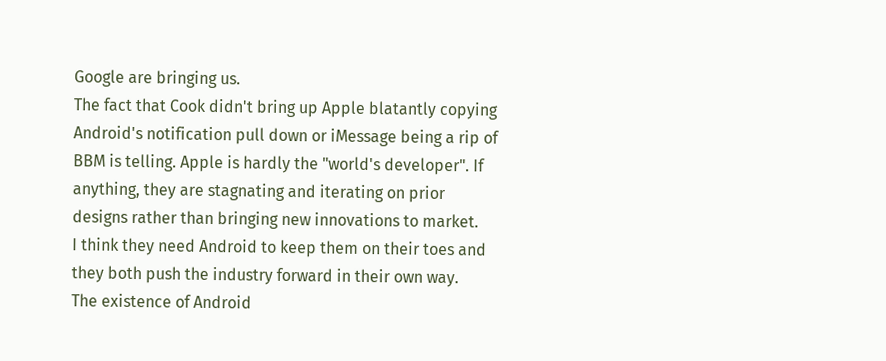Google are bringing us.
The fact that Cook didn't bring up Apple blatantly copying Android's notification pull down or iMessage being a rip of BBM is telling. Apple is hardly the "world's developer". If anything, they are stagnating and iterating on prior designs rather than bringing new innovations to market.
I think they need Android to keep them on their toes and they both push the industry forward in their own way.
The existence of Android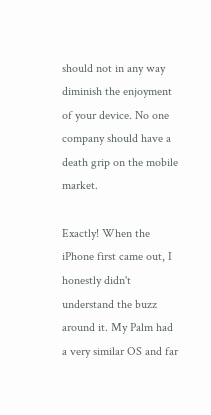should not in any way diminish the enjoyment of your device. No one company should have a death grip on the mobile market.

Exactly! When the iPhone first came out, I honestly didn't understand the buzz around it. My Palm had a very similar OS and far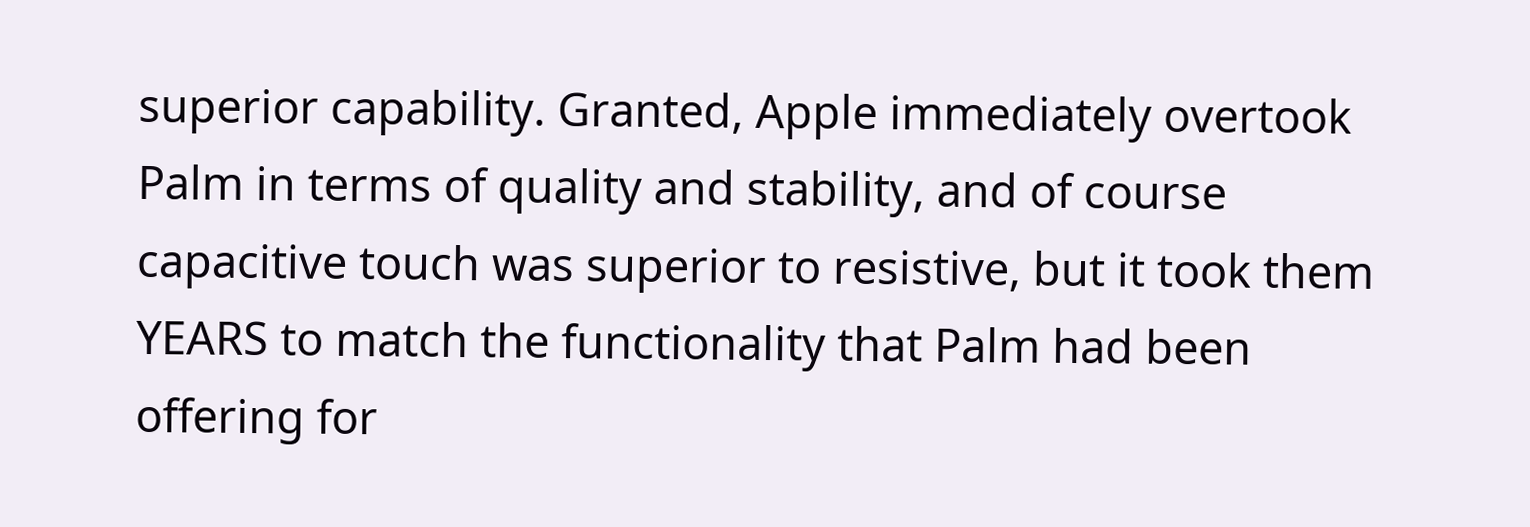superior capability. Granted, Apple immediately overtook Palm in terms of quality and stability, and of course capacitive touch was superior to resistive, but it took them YEARS to match the functionality that Palm had been offering for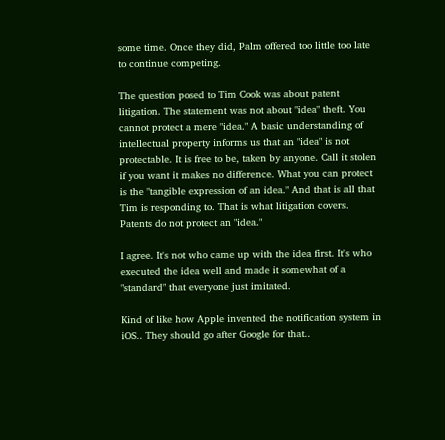some time. Once they did, Palm offered too little too late to continue competing.

The question posed to Tim Cook was about patent litigation. The statement was not about "idea" theft. You cannot protect a mere "idea." A basic understanding of intellectual property informs us that an "idea" is not protectable. It is free to be, taken by anyone. Call it stolen if you want it makes no difference. What you can protect is the "tangible expression of an idea." And that is all that Tim is responding to. That is what litigation covers. Patents do not protect an "idea."

I agree. It's not who came up with the idea first. It's who executed the idea well and made it somewhat of a "standard" that everyone just imitated.

Kind of like how Apple invented the notification system in iOS.. They should go after Google for that..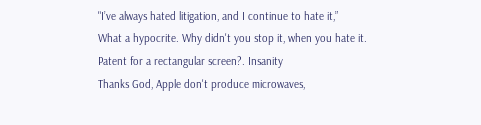"I’ve always hated litigation, and I continue to hate it,”
What a hypocrite. Why didn't you stop it, when you hate it. Patent for a rectangular screen?. Insanity
Thanks God, Apple don't produce microwaves,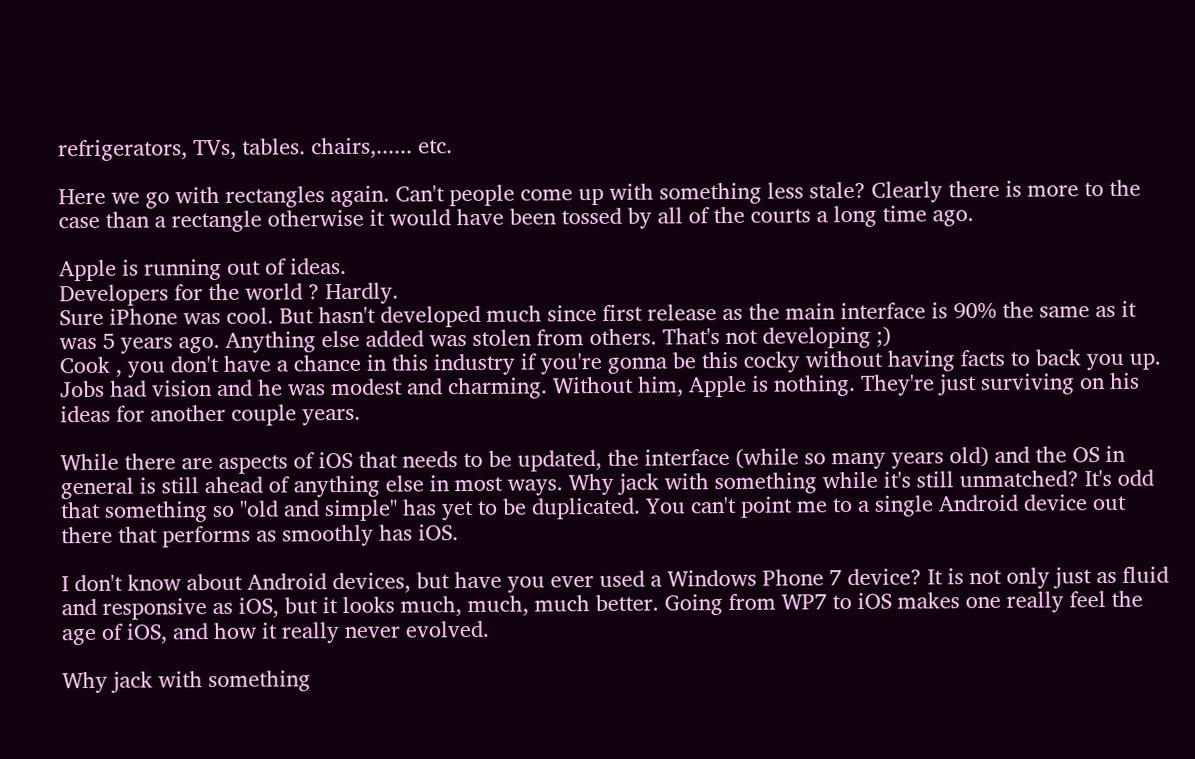refrigerators, TVs, tables. chairs,...... etc.

Here we go with rectangles again. Can't people come up with something less stale? Clearly there is more to the case than a rectangle otherwise it would have been tossed by all of the courts a long time ago.

Apple is running out of ideas.
Developers for the world ? Hardly.
Sure iPhone was cool. But hasn't developed much since first release as the main interface is 90% the same as it was 5 years ago. Anything else added was stolen from others. That's not developing ;)
Cook , you don't have a chance in this industry if you're gonna be this cocky without having facts to back you up.
Jobs had vision and he was modest and charming. Without him, Apple is nothing. They're just surviving on his ideas for another couple years.

While there are aspects of iOS that needs to be updated, the interface (while so many years old) and the OS in general is still ahead of anything else in most ways. Why jack with something while it's still unmatched? It's odd that something so "old and simple" has yet to be duplicated. You can't point me to a single Android device out there that performs as smoothly has iOS.

I don't know about Android devices, but have you ever used a Windows Phone 7 device? It is not only just as fluid and responsive as iOS, but it looks much, much, much better. Going from WP7 to iOS makes one really feel the age of iOS, and how it really never evolved.

Why jack with something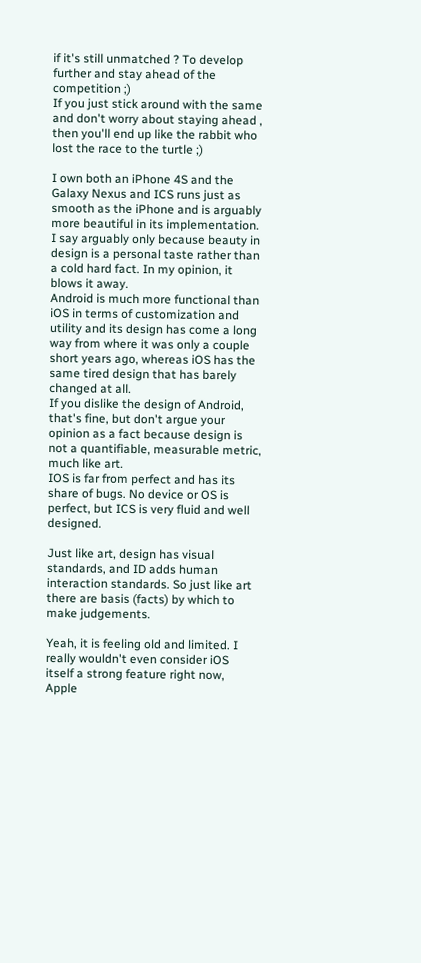if it's still unmatched ? To develop further and stay ahead of the competition ;)
If you just stick around with the same and don't worry about staying ahead , then you'll end up like the rabbit who lost the race to the turtle ;)

I own both an iPhone 4S and the Galaxy Nexus and ICS runs just as smooth as the iPhone and is arguably more beautiful in its implementation. I say arguably only because beauty in design is a personal taste rather than a cold hard fact. In my opinion, it blows it away.
Android is much more functional than iOS in terms of customization and utility and its design has come a long way from where it was only a couple short years ago, whereas iOS has the same tired design that has barely changed at all.
If you dislike the design of Android, that's fine, but don't argue your opinion as a fact because design is not a quantifiable, measurable metric, much like art.
IOS is far from perfect and has its share of bugs. No device or OS is perfect, but ICS is very fluid and well designed.

Just like art, design has visual standards, and ID adds human interaction standards. So just like art there are basis (facts) by which to make judgements.

Yeah, it is feeling old and limited. I really wouldn't even consider iOS itself a strong feature right now, Apple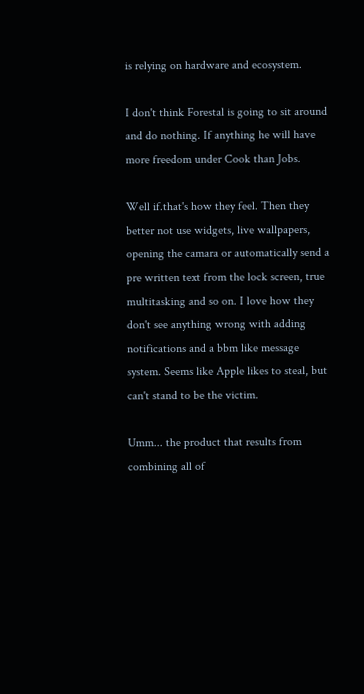is relying on hardware and ecosystem.

I don't think Forestal is going to sit around and do nothing. If anything he will have more freedom under Cook than Jobs.

Well if.that's how they feel. Then they better not use widgets, live wallpapers, opening the camara or automatically send a pre written text from the lock screen, true multitasking and so on. I love how they don't see anything wrong with adding notifications and a bbm like message system. Seems like Apple likes to steal, but can't stand to be the victim.

Umm... the product that results from combining all of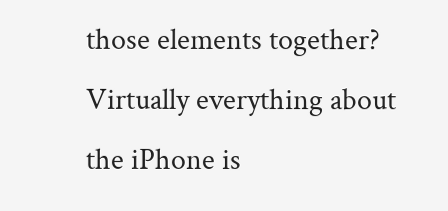those elements together? Virtually everything about the iPhone is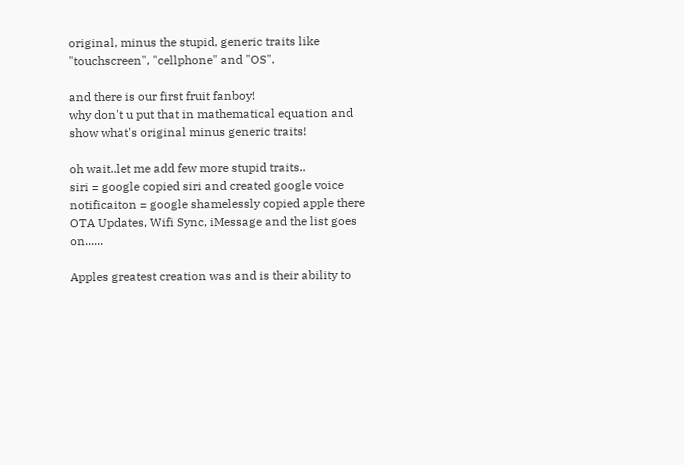original, minus the stupid, generic traits like "touchscreen", "cellphone" and "OS".

and there is our first fruit fanboy!
why don't u put that in mathematical equation and show what's original minus generic traits!

oh wait..let me add few more stupid traits..
siri = google copied siri and created google voice
notificaiton = google shamelessly copied apple there
OTA Updates, Wifi Sync, iMessage and the list goes on......

Apples greatest creation was and is their ability to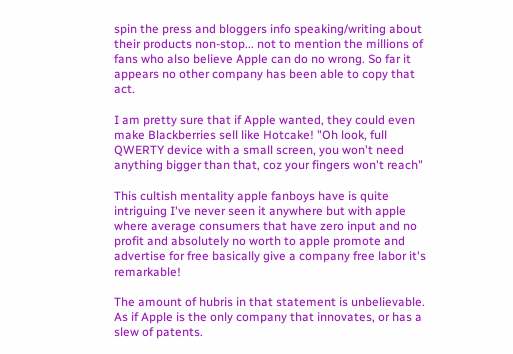spin the press and bloggers info speaking/writing about their products non-stop... not to mention the millions of fans who also believe Apple can do no wrong. So far it appears no other company has been able to copy that act.

I am pretty sure that if Apple wanted, they could even make Blackberries sell like Hotcake! "Oh look, full QWERTY device with a small screen, you won't need anything bigger than that, coz your fingers won't reach"

This cultish mentality apple fanboys have is quite intriguing I've never seen it anywhere but with apple where average consumers that have zero input and no profit and absolutely no worth to apple promote and advertise for free basically give a company free labor it's remarkable!

The amount of hubris in that statement is unbelievable. As if Apple is the only company that innovates, or has a slew of patents.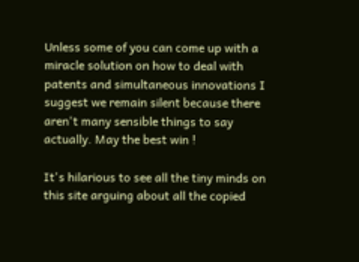Unless some of you can come up with a miracle solution on how to deal with patents and simultaneous innovations I suggest we remain silent because there aren't many sensible things to say actually. May the best win !

It's hilarious to see all the tiny minds on this site arguing about all the copied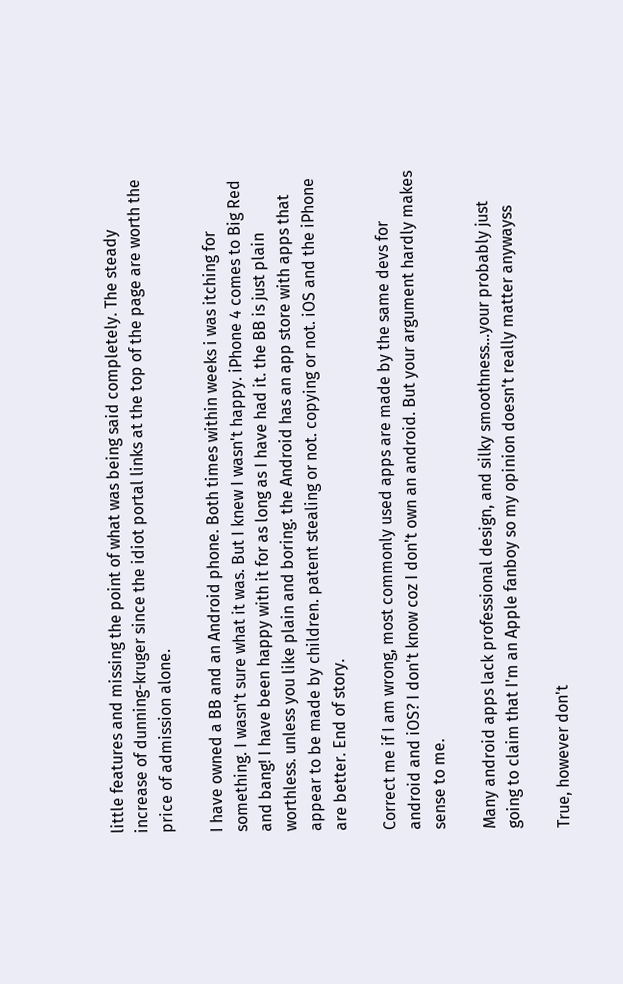little features and missing the point of what was being said completely. The steady increase of dunning-kruger since the idiot portal links at the top of the page are worth the price of admission alone.

I have owned a BB and an Android phone. Both times within weeks i was itching for something. I wasn't sure what it was. But I knew I wasn't happy. iPhone 4 comes to Big Red and bang! I have been happy with it for as long as I have had it. the BB is just plain worthless. unless you like plain and boring. the Android has an app store with apps that appear to be made by children. patent stealing or not. copying or not. iOS and the iPhone are better. End of story.

Correct me if I am wrong, most commonly used apps are made by the same devs for android and iOS? I don't know coz I don't own an android. But your argument hardly makes sense to me.

Many android apps lack professional design, and silky smoothness...your probably just going to claim that I'm an Apple fanboy so my opinion doesn't really matter anywayss

True, however don't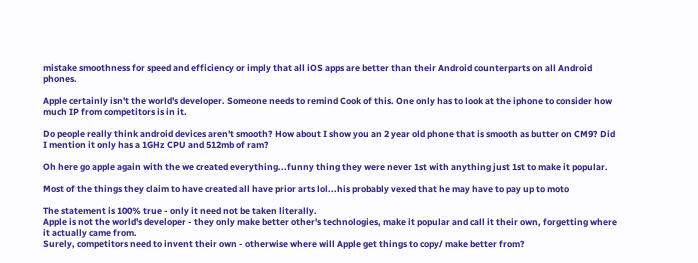mistake smoothness for speed and efficiency or imply that all iOS apps are better than their Android counterparts on all Android phones.

Apple certainly isn't the world's developer. Someone needs to remind Cook of this. One only has to look at the iphone to consider how much IP from competitors is in it.

Do people really think android devices aren't smooth? How about I show you an 2 year old phone that is smooth as butter on CM9? Did I mention it only has a 1GHz CPU and 512mb of ram?

Oh here go apple again with the we created everything...funny thing they were never 1st with anything just 1st to make it popular.

Most of the things they claim to have created all have prior arts lol...his probably vexed that he may have to pay up to moto

The statement is 100% true - only it need not be taken literally.
Apple is not the world's developer - they only make better other's technologies, make it popular and call it their own, forgetting where it actually came from.
Surely, competitors need to invent their own - otherwise where will Apple get things to copy/ make better from?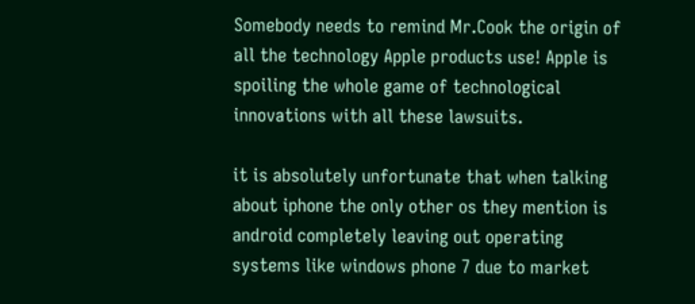Somebody needs to remind Mr.Cook the origin of all the technology Apple products use! Apple is spoiling the whole game of technological innovations with all these lawsuits.

it is absolutely unfortunate that when talking about iphone the only other os they mention is android completely leaving out operating systems like windows phone 7 due to market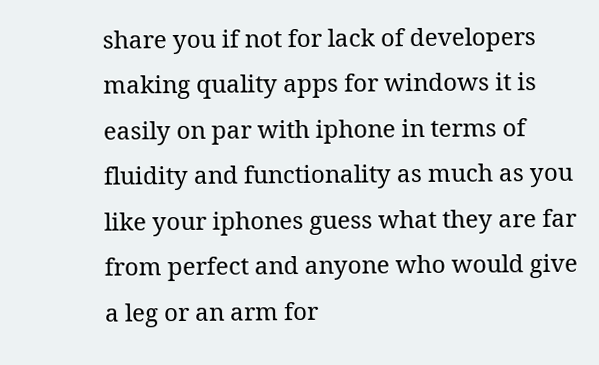share you if not for lack of developers making quality apps for windows it is easily on par with iphone in terms of fluidity and functionality as much as you like your iphones guess what they are far from perfect and anyone who would give a leg or an arm for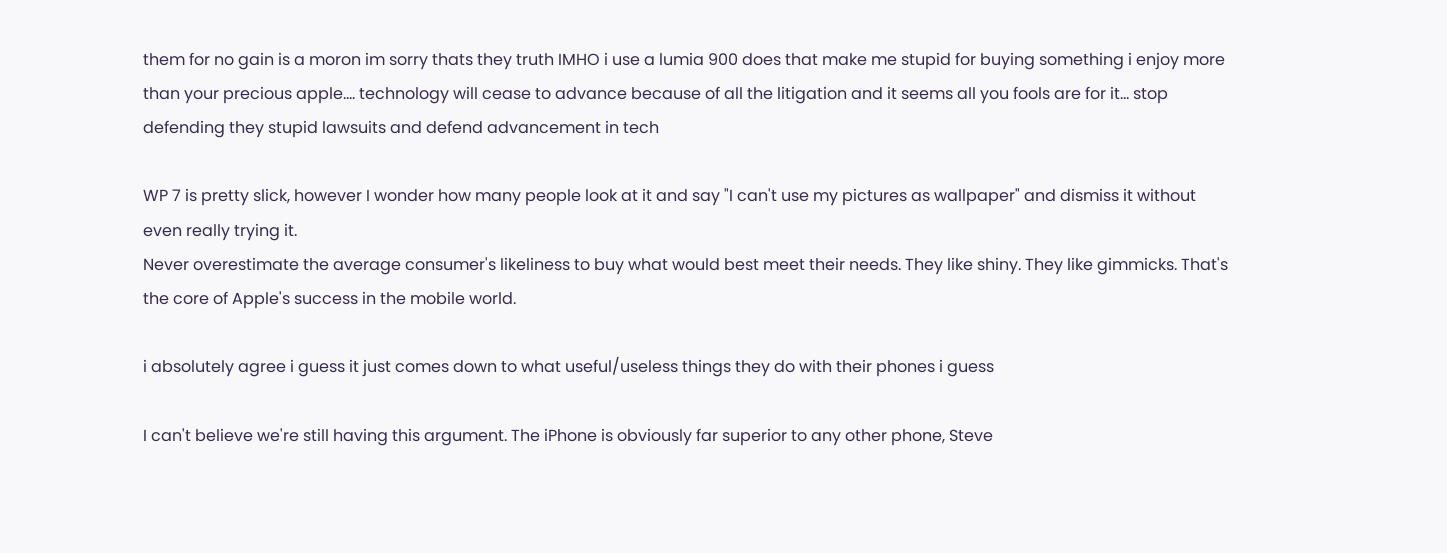them for no gain is a moron im sorry thats they truth IMHO i use a lumia 900 does that make me stupid for buying something i enjoy more than your precious apple.... technology will cease to advance because of all the litigation and it seems all you fools are for it... stop defending they stupid lawsuits and defend advancement in tech

WP 7 is pretty slick, however I wonder how many people look at it and say "I can't use my pictures as wallpaper" and dismiss it without even really trying it.
Never overestimate the average consumer's likeliness to buy what would best meet their needs. They like shiny. They like gimmicks. That's the core of Apple's success in the mobile world.

i absolutely agree i guess it just comes down to what useful/useless things they do with their phones i guess

I can't believe we're still having this argument. The iPhone is obviously far superior to any other phone, Steve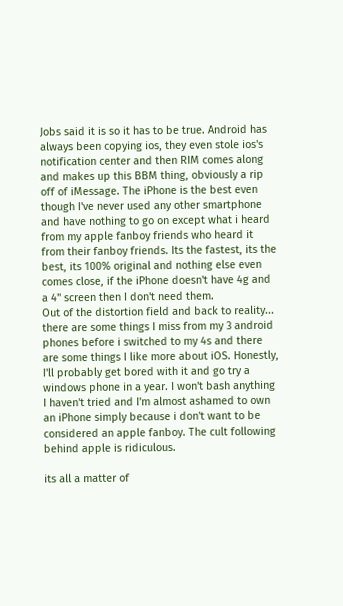Jobs said it is so it has to be true. Android has always been copying ios, they even stole ios's notification center and then RIM comes along and makes up this BBM thing, obviously a rip off of iMessage. The iPhone is the best even though I've never used any other smartphone and have nothing to go on except what i heard from my apple fanboy friends who heard it from their fanboy friends. Its the fastest, its the best, its 100% original and nothing else even comes close, if the iPhone doesn't have 4g and a 4" screen then I don't need them.
Out of the distortion field and back to reality... there are some things I miss from my 3 android phones before i switched to my 4s and there are some things I like more about iOS. Honestly, I'll probably get bored with it and go try a windows phone in a year. I won't bash anything I haven't tried and I'm almost ashamed to own an iPhone simply because i don't want to be considered an apple fanboy. The cult following behind apple is ridiculous.

its all a matter of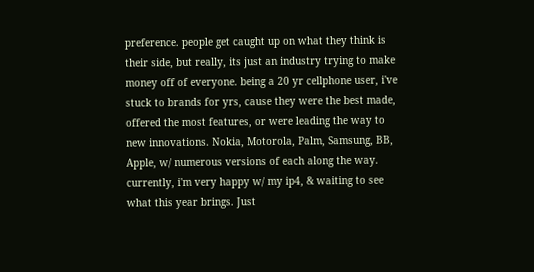preference. people get caught up on what they think is their side, but really, its just an industry trying to make money off of everyone. being a 20 yr cellphone user, i've stuck to brands for yrs, cause they were the best made, offered the most features, or were leading the way to new innovations. Nokia, Motorola, Palm, Samsung, BB, Apple, w/ numerous versions of each along the way. currently, i'm very happy w/ my ip4, & waiting to see what this year brings. Just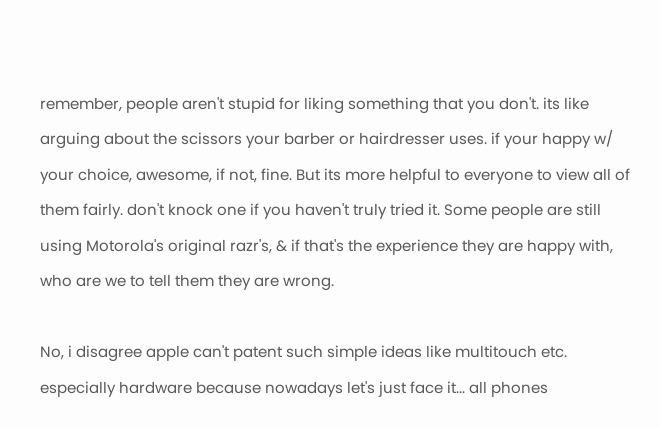remember, people aren't stupid for liking something that you don't. its like arguing about the scissors your barber or hairdresser uses. if your happy w/ your choice, awesome, if not, fine. But its more helpful to everyone to view all of them fairly. don't knock one if you haven't truly tried it. Some people are still using Motorola's original razr's, & if that's the experience they are happy with, who are we to tell them they are wrong.

No, i disagree apple can't patent such simple ideas like multitouch etc. especially hardware because nowadays let's just face it... all phones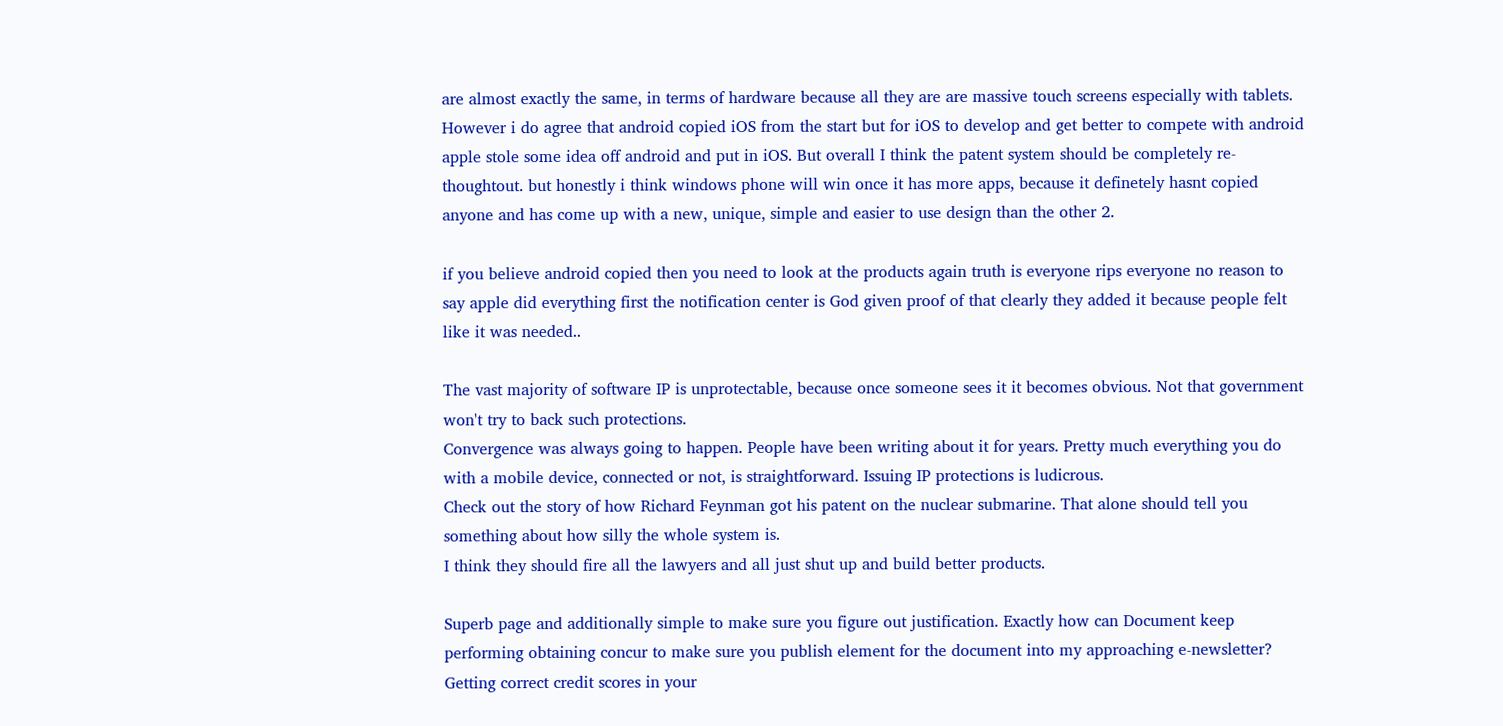are almost exactly the same, in terms of hardware because all they are are massive touch screens especially with tablets. However i do agree that android copied iOS from the start but for iOS to develop and get better to compete with android apple stole some idea off android and put in iOS. But overall I think the patent system should be completely re-thoughtout. but honestly i think windows phone will win once it has more apps, because it definetely hasnt copied anyone and has come up with a new, unique, simple and easier to use design than the other 2.

if you believe android copied then you need to look at the products again truth is everyone rips everyone no reason to say apple did everything first the notification center is God given proof of that clearly they added it because people felt like it was needed..

The vast majority of software IP is unprotectable, because once someone sees it it becomes obvious. Not that government won't try to back such protections.
Convergence was always going to happen. People have been writing about it for years. Pretty much everything you do with a mobile device, connected or not, is straightforward. Issuing IP protections is ludicrous.
Check out the story of how Richard Feynman got his patent on the nuclear submarine. That alone should tell you something about how silly the whole system is.
I think they should fire all the lawyers and all just shut up and build better products.

Superb page and additionally simple to make sure you figure out justification. Exactly how can Document keep performing obtaining concur to make sure you publish element for the document into my approaching e-newsletter? Getting correct credit scores in your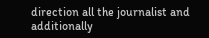direction all the journalist and additionally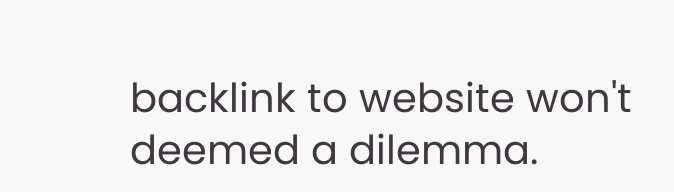backlink to website won't deemed a dilemma.